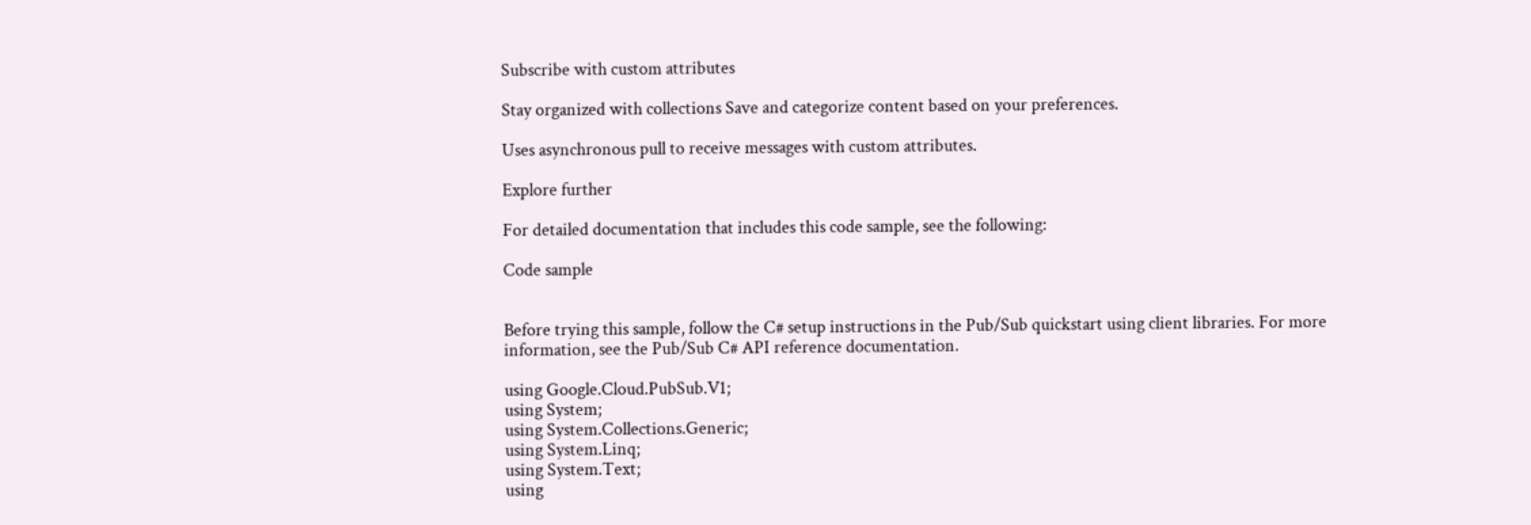Subscribe with custom attributes

Stay organized with collections Save and categorize content based on your preferences.

Uses asynchronous pull to receive messages with custom attributes.

Explore further

For detailed documentation that includes this code sample, see the following:

Code sample


Before trying this sample, follow the C# setup instructions in the Pub/Sub quickstart using client libraries. For more information, see the Pub/Sub C# API reference documentation.

using Google.Cloud.PubSub.V1;
using System;
using System.Collections.Generic;
using System.Linq;
using System.Text;
using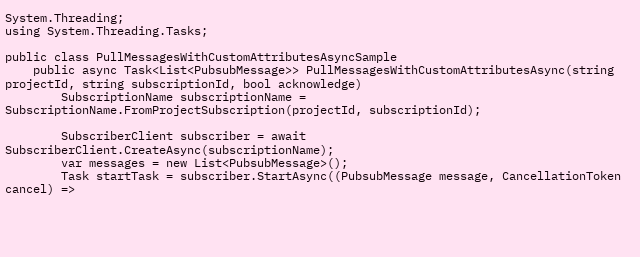System.Threading;
using System.Threading.Tasks;

public class PullMessagesWithCustomAttributesAsyncSample
    public async Task<List<PubsubMessage>> PullMessagesWithCustomAttributesAsync(string projectId, string subscriptionId, bool acknowledge)
        SubscriptionName subscriptionName = SubscriptionName.FromProjectSubscription(projectId, subscriptionId);

        SubscriberClient subscriber = await SubscriberClient.CreateAsync(subscriptionName);
        var messages = new List<PubsubMessage>();
        Task startTask = subscriber.StartAsync((PubsubMessage message, CancellationToken cancel) =>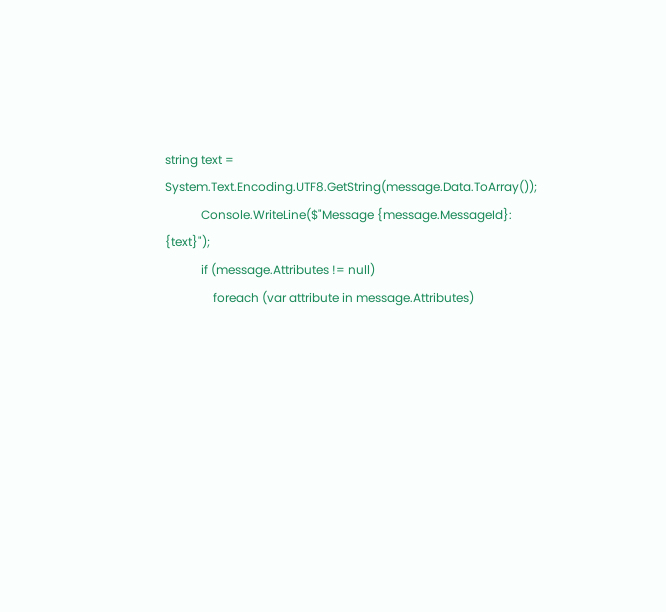string text = System.Text.Encoding.UTF8.GetString(message.Data.ToArray());
            Console.WriteLine($"Message {message.MessageId}: {text}");
            if (message.Attributes != null)
                foreach (var attribute in message.Attributes)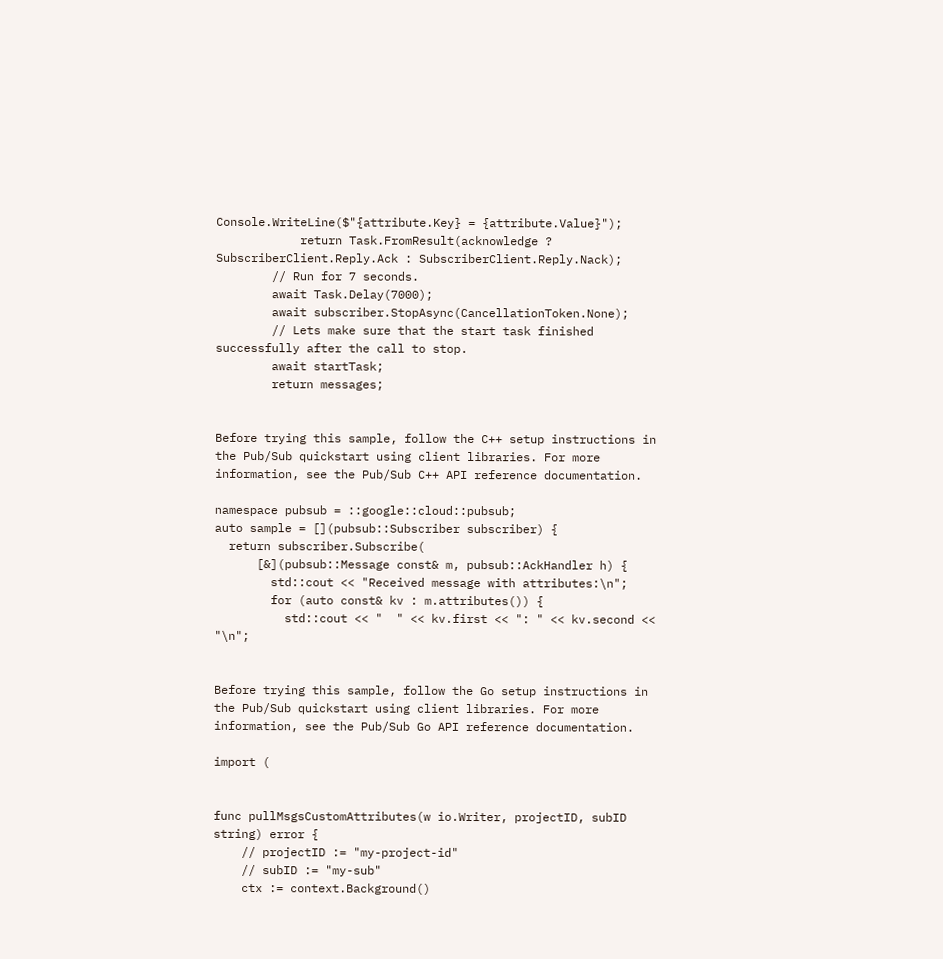Console.WriteLine($"{attribute.Key} = {attribute.Value}");
            return Task.FromResult(acknowledge ? SubscriberClient.Reply.Ack : SubscriberClient.Reply.Nack);
        // Run for 7 seconds.
        await Task.Delay(7000);
        await subscriber.StopAsync(CancellationToken.None);
        // Lets make sure that the start task finished successfully after the call to stop.
        await startTask;
        return messages;


Before trying this sample, follow the C++ setup instructions in the Pub/Sub quickstart using client libraries. For more information, see the Pub/Sub C++ API reference documentation.

namespace pubsub = ::google::cloud::pubsub;
auto sample = [](pubsub::Subscriber subscriber) {
  return subscriber.Subscribe(
      [&](pubsub::Message const& m, pubsub::AckHandler h) {
        std::cout << "Received message with attributes:\n";
        for (auto const& kv : m.attributes()) {
          std::cout << "  " << kv.first << ": " << kv.second << "\n";


Before trying this sample, follow the Go setup instructions in the Pub/Sub quickstart using client libraries. For more information, see the Pub/Sub Go API reference documentation.

import (


func pullMsgsCustomAttributes(w io.Writer, projectID, subID string) error {
    // projectID := "my-project-id"
    // subID := "my-sub"
    ctx := context.Background()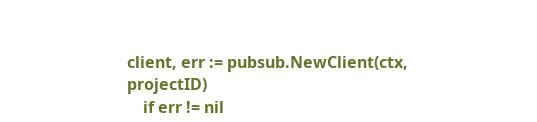client, err := pubsub.NewClient(ctx, projectID)
    if err != nil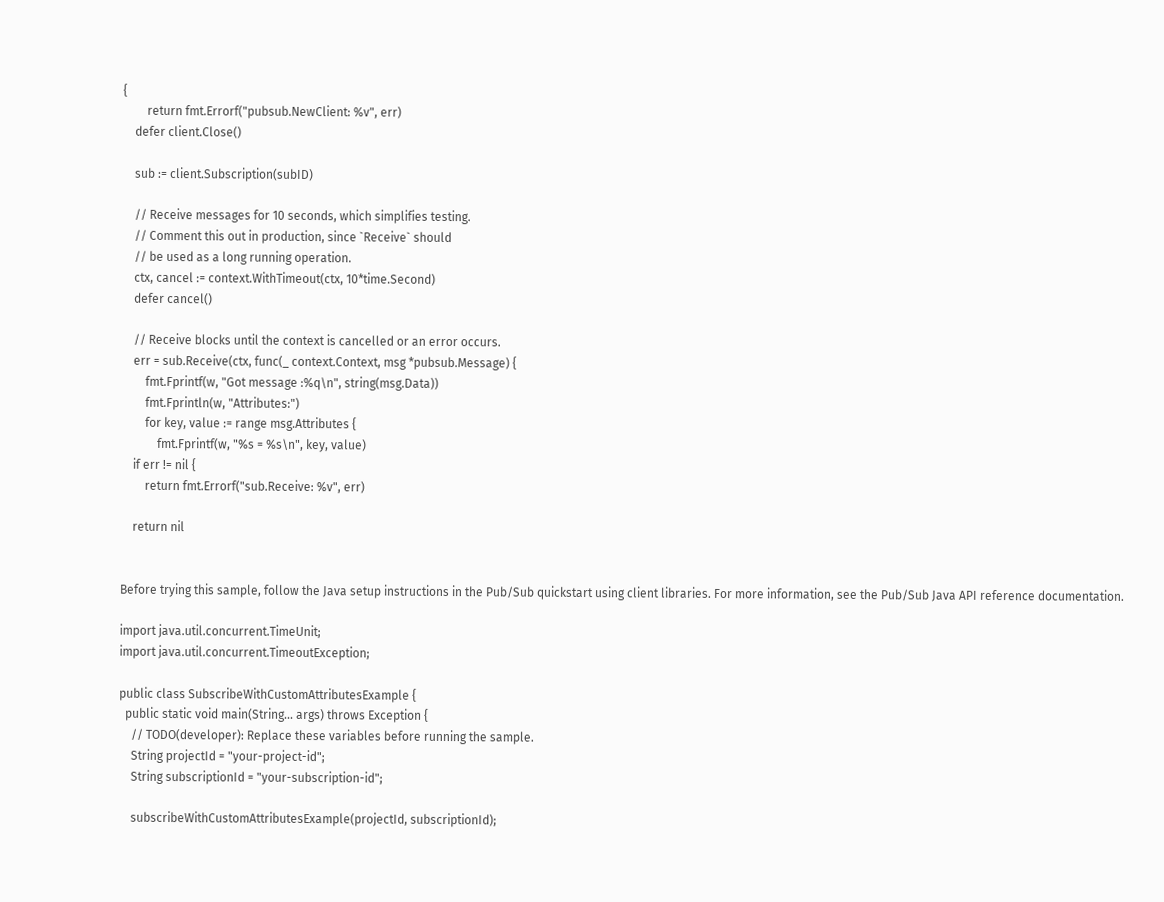{
        return fmt.Errorf("pubsub.NewClient: %v", err)
    defer client.Close()

    sub := client.Subscription(subID)

    // Receive messages for 10 seconds, which simplifies testing.
    // Comment this out in production, since `Receive` should
    // be used as a long running operation.
    ctx, cancel := context.WithTimeout(ctx, 10*time.Second)
    defer cancel()

    // Receive blocks until the context is cancelled or an error occurs.
    err = sub.Receive(ctx, func(_ context.Context, msg *pubsub.Message) {
        fmt.Fprintf(w, "Got message :%q\n", string(msg.Data))
        fmt.Fprintln(w, "Attributes:")
        for key, value := range msg.Attributes {
            fmt.Fprintf(w, "%s = %s\n", key, value)
    if err != nil {
        return fmt.Errorf("sub.Receive: %v", err)

    return nil


Before trying this sample, follow the Java setup instructions in the Pub/Sub quickstart using client libraries. For more information, see the Pub/Sub Java API reference documentation.

import java.util.concurrent.TimeUnit;
import java.util.concurrent.TimeoutException;

public class SubscribeWithCustomAttributesExample {
  public static void main(String... args) throws Exception {
    // TODO(developer): Replace these variables before running the sample.
    String projectId = "your-project-id";
    String subscriptionId = "your-subscription-id";

    subscribeWithCustomAttributesExample(projectId, subscriptionId);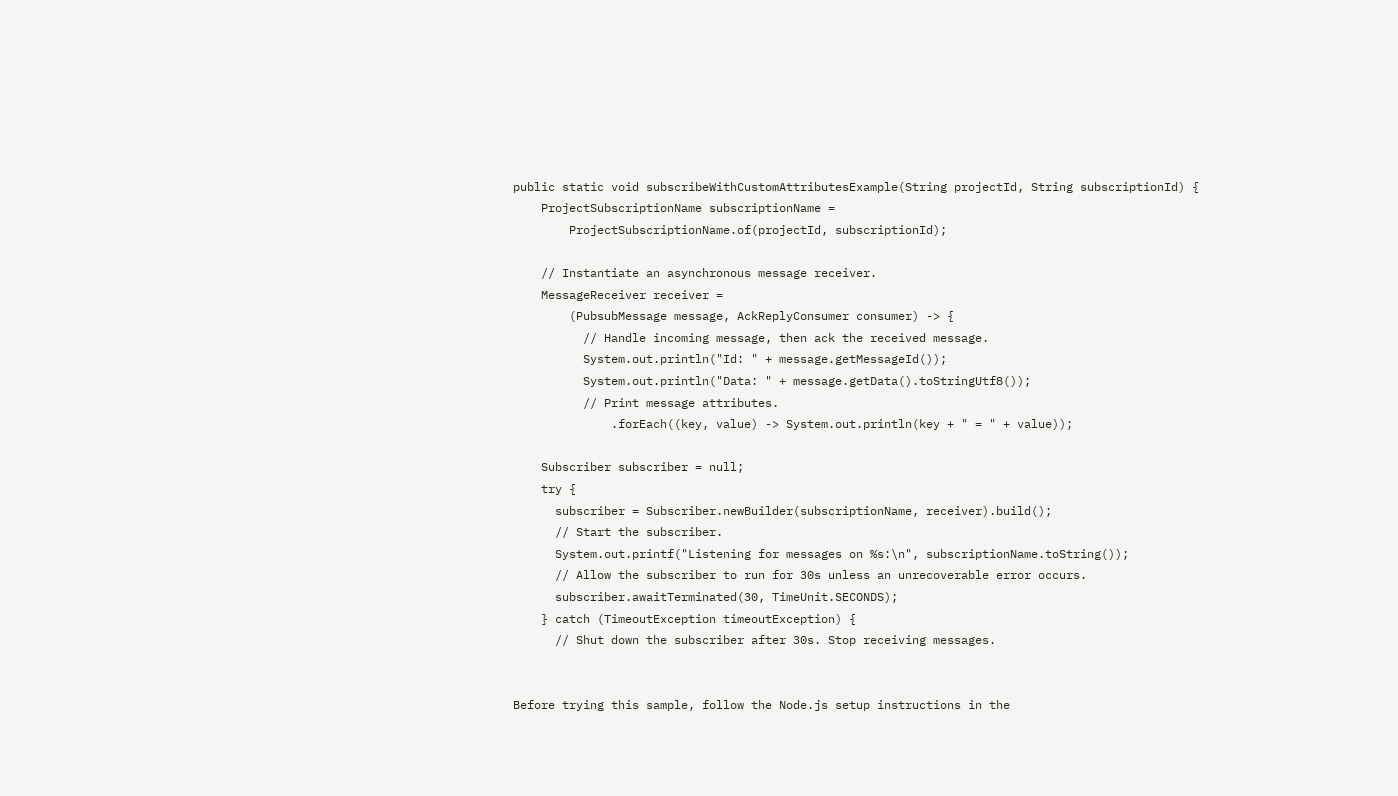public static void subscribeWithCustomAttributesExample(String projectId, String subscriptionId) {
    ProjectSubscriptionName subscriptionName =
        ProjectSubscriptionName.of(projectId, subscriptionId);

    // Instantiate an asynchronous message receiver.
    MessageReceiver receiver =
        (PubsubMessage message, AckReplyConsumer consumer) -> {
          // Handle incoming message, then ack the received message.
          System.out.println("Id: " + message.getMessageId());
          System.out.println("Data: " + message.getData().toStringUtf8());
          // Print message attributes.
              .forEach((key, value) -> System.out.println(key + " = " + value));

    Subscriber subscriber = null;
    try {
      subscriber = Subscriber.newBuilder(subscriptionName, receiver).build();
      // Start the subscriber.
      System.out.printf("Listening for messages on %s:\n", subscriptionName.toString());
      // Allow the subscriber to run for 30s unless an unrecoverable error occurs.
      subscriber.awaitTerminated(30, TimeUnit.SECONDS);
    } catch (TimeoutException timeoutException) {
      // Shut down the subscriber after 30s. Stop receiving messages.


Before trying this sample, follow the Node.js setup instructions in the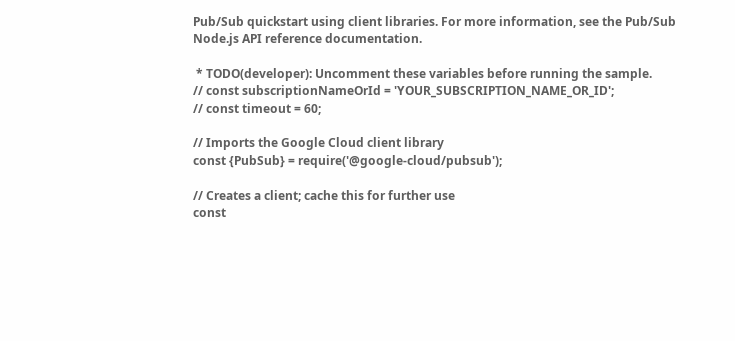Pub/Sub quickstart using client libraries. For more information, see the Pub/Sub Node.js API reference documentation.

 * TODO(developer): Uncomment these variables before running the sample.
// const subscriptionNameOrId = 'YOUR_SUBSCRIPTION_NAME_OR_ID';
// const timeout = 60;

// Imports the Google Cloud client library
const {PubSub} = require('@google-cloud/pubsub');

// Creates a client; cache this for further use
const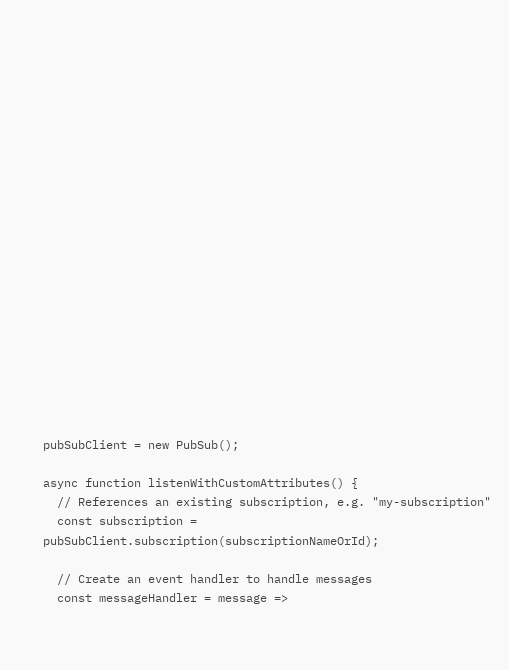pubSubClient = new PubSub();

async function listenWithCustomAttributes() {
  // References an existing subscription, e.g. "my-subscription"
  const subscription = pubSubClient.subscription(subscriptionNameOrId);

  // Create an event handler to handle messages
  const messageHandler = message =>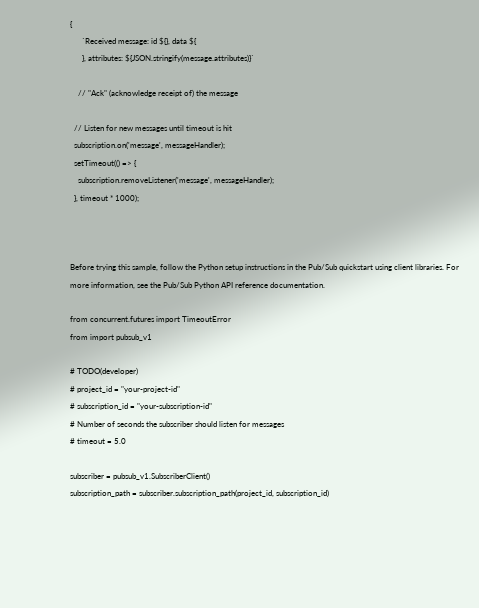{
      `Received message: id ${}, data ${
      }, attributes: ${JSON.stringify(message.attributes)}`

    // "Ack" (acknowledge receipt of) the message

  // Listen for new messages until timeout is hit
  subscription.on('message', messageHandler);
  setTimeout(() => {
    subscription.removeListener('message', messageHandler);
  }, timeout * 1000);



Before trying this sample, follow the Python setup instructions in the Pub/Sub quickstart using client libraries. For more information, see the Pub/Sub Python API reference documentation.

from concurrent.futures import TimeoutError
from import pubsub_v1

# TODO(developer)
# project_id = "your-project-id"
# subscription_id = "your-subscription-id"
# Number of seconds the subscriber should listen for messages
# timeout = 5.0

subscriber = pubsub_v1.SubscriberClient()
subscription_path = subscriber.subscription_path(project_id, subscription_id)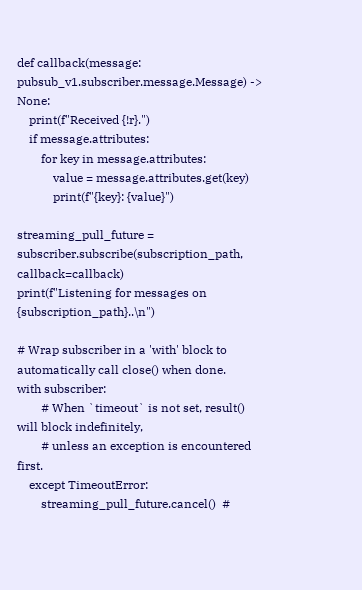def callback(message: pubsub_v1.subscriber.message.Message) -> None:
    print(f"Received {!r}.")
    if message.attributes:
        for key in message.attributes:
            value = message.attributes.get(key)
            print(f"{key}: {value}")

streaming_pull_future = subscriber.subscribe(subscription_path, callback=callback)
print(f"Listening for messages on {subscription_path}..\n")

# Wrap subscriber in a 'with' block to automatically call close() when done.
with subscriber:
        # When `timeout` is not set, result() will block indefinitely,
        # unless an exception is encountered first.
    except TimeoutError:
        streaming_pull_future.cancel()  #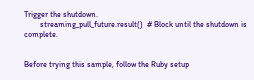Trigger the shutdown.
        streaming_pull_future.result()  # Block until the shutdown is complete.


Before trying this sample, follow the Ruby setup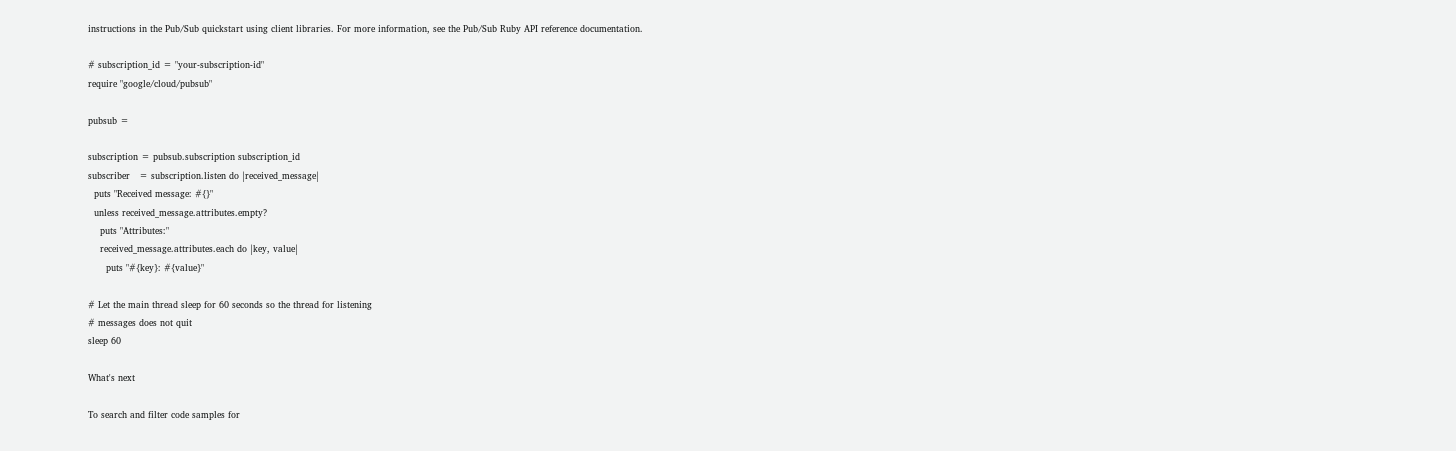instructions in the Pub/Sub quickstart using client libraries. For more information, see the Pub/Sub Ruby API reference documentation.

# subscription_id = "your-subscription-id"
require "google/cloud/pubsub"

pubsub =

subscription = pubsub.subscription subscription_id
subscriber   = subscription.listen do |received_message|
  puts "Received message: #{}"
  unless received_message.attributes.empty?
    puts "Attributes:"
    received_message.attributes.each do |key, value|
      puts "#{key}: #{value}"

# Let the main thread sleep for 60 seconds so the thread for listening
# messages does not quit
sleep 60

What's next

To search and filter code samples for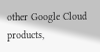other Google Cloud products,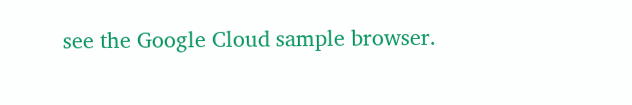see the Google Cloud sample browser.